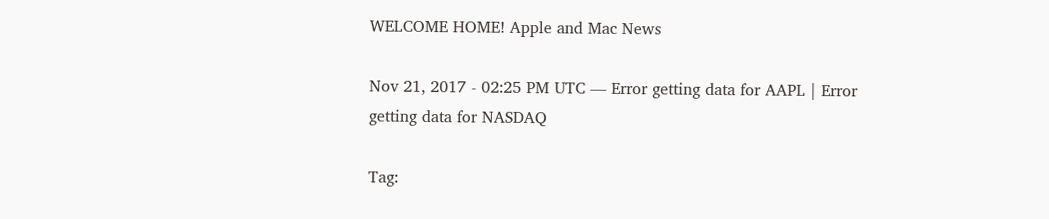WELCOME HOME! Apple and Mac News

Nov 21, 2017 - 02:25 PM UTC — Error getting data for AAPL | Error getting data for NASDAQ

Tag: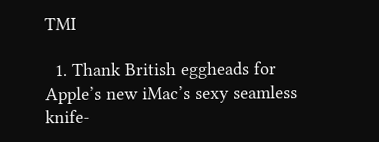TMI

  1. Thank British eggheads for Apple’s new iMac’s sexy seamless knife-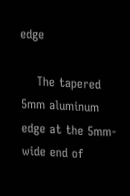edge

    The tapered 5mm aluminum edge at the 5mm-wide end of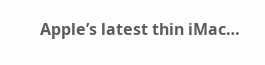Apple’s latest thin iMac…